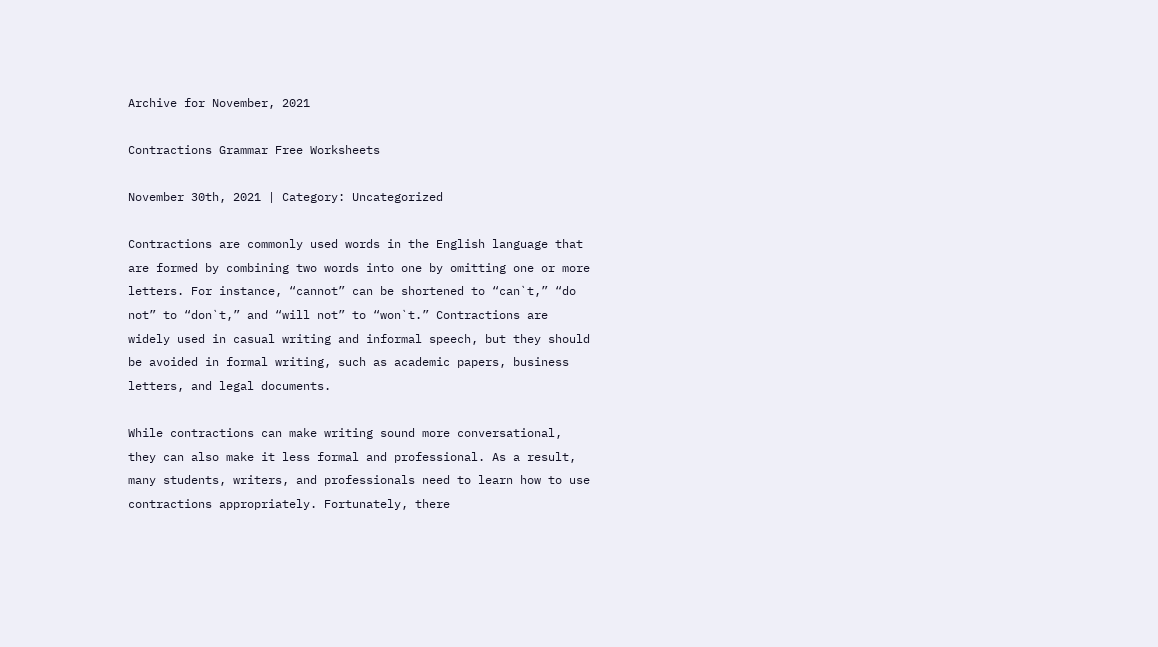Archive for November, 2021

Contractions Grammar Free Worksheets

November 30th, 2021 | Category: Uncategorized

Contractions are commonly used words in the English language that are formed by combining two words into one by omitting one or more letters. For instance, “cannot” can be shortened to “can`t,” “do not” to “don`t,” and “will not” to “won`t.” Contractions are widely used in casual writing and informal speech, but they should be avoided in formal writing, such as academic papers, business letters, and legal documents.

While contractions can make writing sound more conversational, they can also make it less formal and professional. As a result, many students, writers, and professionals need to learn how to use contractions appropriately. Fortunately, there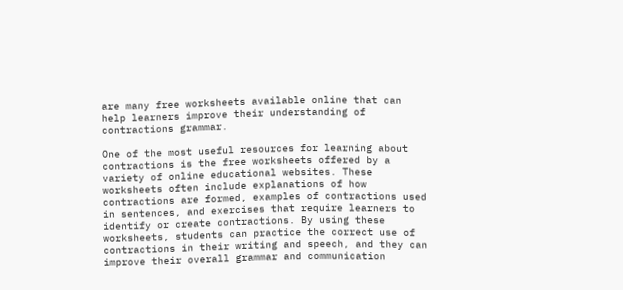are many free worksheets available online that can help learners improve their understanding of contractions grammar.

One of the most useful resources for learning about contractions is the free worksheets offered by a variety of online educational websites. These worksheets often include explanations of how contractions are formed, examples of contractions used in sentences, and exercises that require learners to identify or create contractions. By using these worksheets, students can practice the correct use of contractions in their writing and speech, and they can improve their overall grammar and communication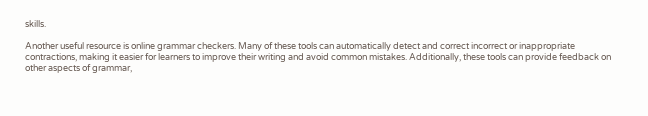skills.

Another useful resource is online grammar checkers. Many of these tools can automatically detect and correct incorrect or inappropriate contractions, making it easier for learners to improve their writing and avoid common mistakes. Additionally, these tools can provide feedback on other aspects of grammar,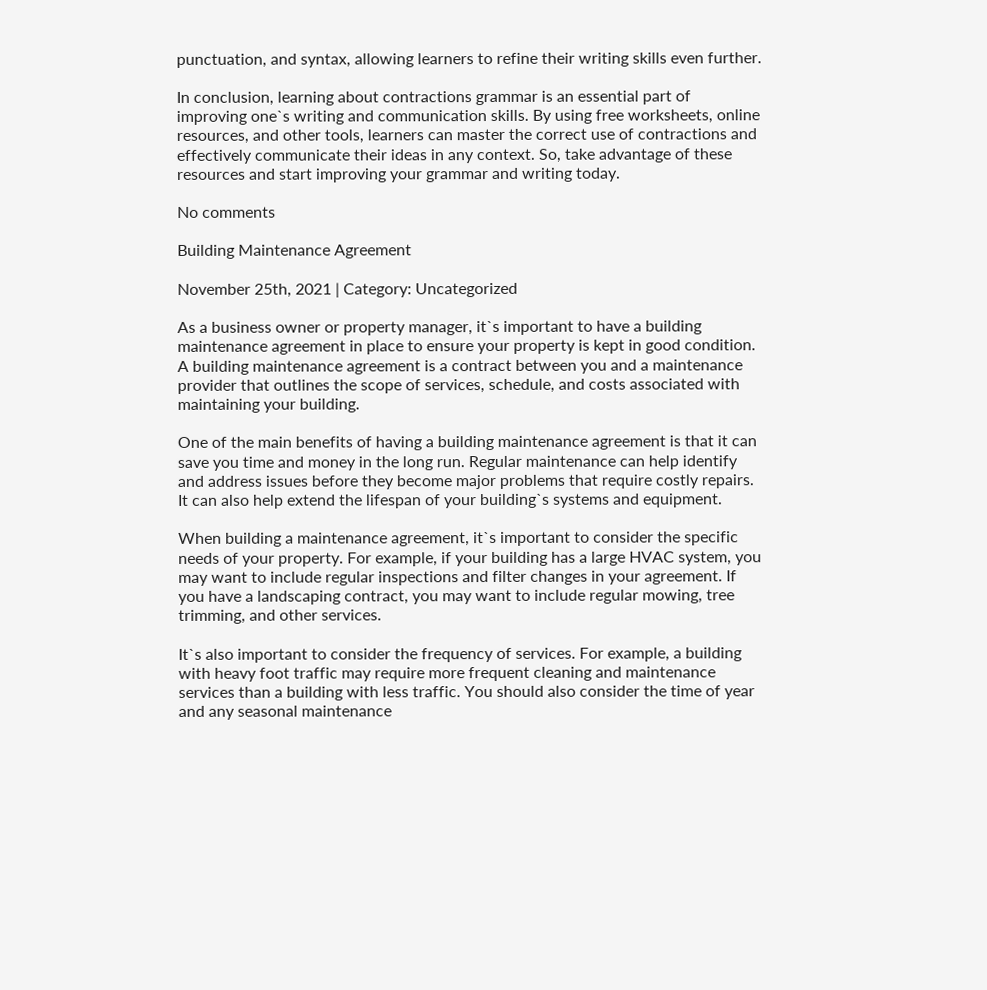punctuation, and syntax, allowing learners to refine their writing skills even further.

In conclusion, learning about contractions grammar is an essential part of improving one`s writing and communication skills. By using free worksheets, online resources, and other tools, learners can master the correct use of contractions and effectively communicate their ideas in any context. So, take advantage of these resources and start improving your grammar and writing today.

No comments

Building Maintenance Agreement

November 25th, 2021 | Category: Uncategorized

As a business owner or property manager, it`s important to have a building maintenance agreement in place to ensure your property is kept in good condition. A building maintenance agreement is a contract between you and a maintenance provider that outlines the scope of services, schedule, and costs associated with maintaining your building.

One of the main benefits of having a building maintenance agreement is that it can save you time and money in the long run. Regular maintenance can help identify and address issues before they become major problems that require costly repairs. It can also help extend the lifespan of your building`s systems and equipment.

When building a maintenance agreement, it`s important to consider the specific needs of your property. For example, if your building has a large HVAC system, you may want to include regular inspections and filter changes in your agreement. If you have a landscaping contract, you may want to include regular mowing, tree trimming, and other services.

It`s also important to consider the frequency of services. For example, a building with heavy foot traffic may require more frequent cleaning and maintenance services than a building with less traffic. You should also consider the time of year and any seasonal maintenance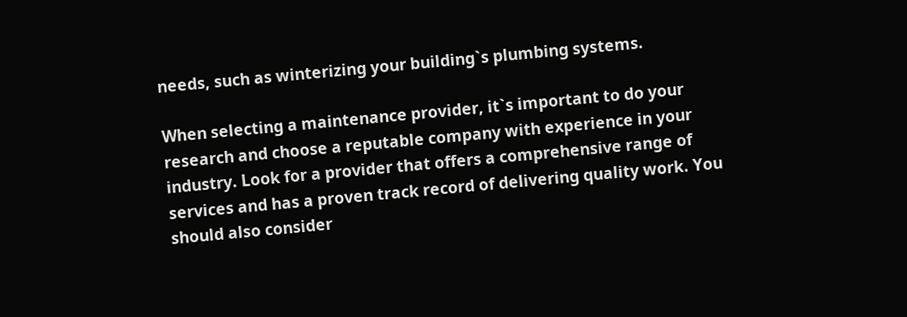needs, such as winterizing your building`s plumbing systems.

When selecting a maintenance provider, it`s important to do your research and choose a reputable company with experience in your industry. Look for a provider that offers a comprehensive range of services and has a proven track record of delivering quality work. You should also consider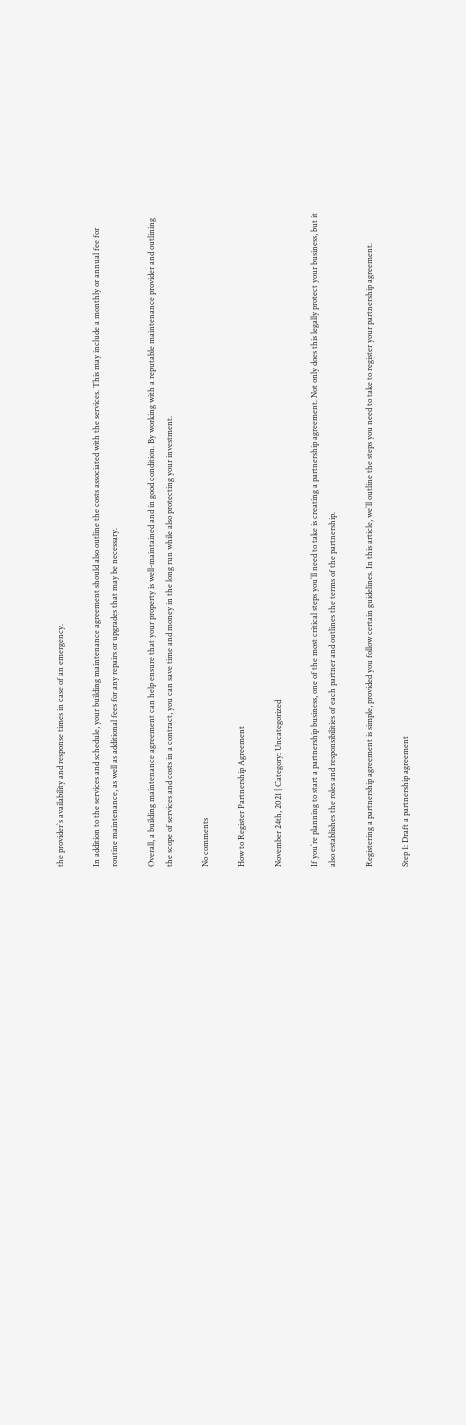the provider`s availability and response times in case of an emergency.

In addition to the services and schedule, your building maintenance agreement should also outline the costs associated with the services. This may include a monthly or annual fee for routine maintenance, as well as additional fees for any repairs or upgrades that may be necessary.

Overall, a building maintenance agreement can help ensure that your property is well-maintained and in good condition. By working with a reputable maintenance provider and outlining the scope of services and costs in a contract, you can save time and money in the long run while also protecting your investment.

No comments

How to Register Partnership Agreement

November 24th, 2021 | Category: Uncategorized

If you`re planning to start a partnership business, one of the most critical steps you`ll need to take is creating a partnership agreement. Not only does this legally protect your business, but it also establishes the roles and responsibilities of each partner and outlines the terms of the partnership.

Registering a partnership agreement is simple, provided you follow certain guidelines. In this article, we`ll outline the steps you need to take to register your partnership agreement.

Step 1: Draft a partnership agreement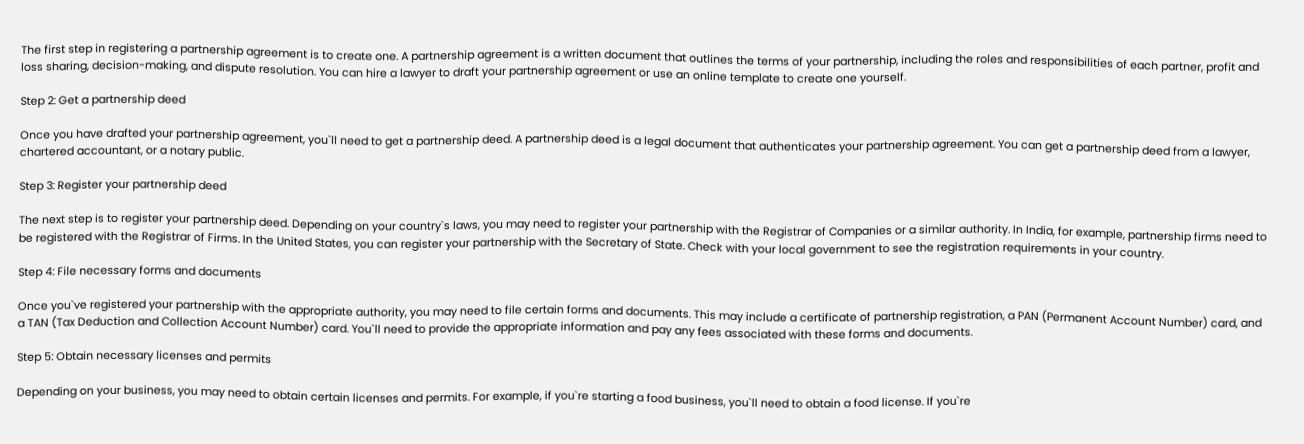The first step in registering a partnership agreement is to create one. A partnership agreement is a written document that outlines the terms of your partnership, including the roles and responsibilities of each partner, profit and loss sharing, decision-making, and dispute resolution. You can hire a lawyer to draft your partnership agreement or use an online template to create one yourself.

Step 2: Get a partnership deed

Once you have drafted your partnership agreement, you`ll need to get a partnership deed. A partnership deed is a legal document that authenticates your partnership agreement. You can get a partnership deed from a lawyer, chartered accountant, or a notary public.

Step 3: Register your partnership deed

The next step is to register your partnership deed. Depending on your country`s laws, you may need to register your partnership with the Registrar of Companies or a similar authority. In India, for example, partnership firms need to be registered with the Registrar of Firms. In the United States, you can register your partnership with the Secretary of State. Check with your local government to see the registration requirements in your country.

Step 4: File necessary forms and documents

Once you`ve registered your partnership with the appropriate authority, you may need to file certain forms and documents. This may include a certificate of partnership registration, a PAN (Permanent Account Number) card, and a TAN (Tax Deduction and Collection Account Number) card. You`ll need to provide the appropriate information and pay any fees associated with these forms and documents.

Step 5: Obtain necessary licenses and permits

Depending on your business, you may need to obtain certain licenses and permits. For example, if you`re starting a food business, you`ll need to obtain a food license. If you`re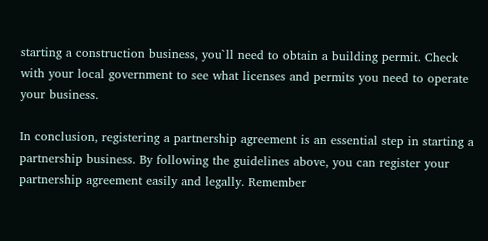starting a construction business, you`ll need to obtain a building permit. Check with your local government to see what licenses and permits you need to operate your business.

In conclusion, registering a partnership agreement is an essential step in starting a partnership business. By following the guidelines above, you can register your partnership agreement easily and legally. Remember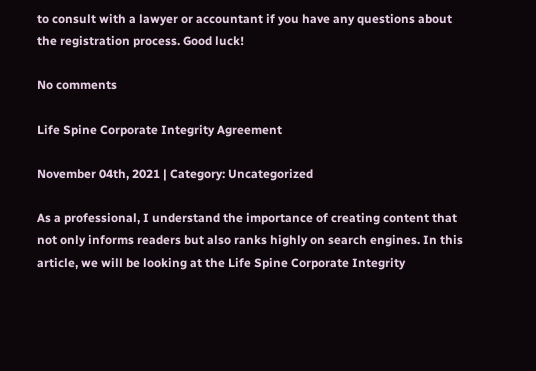to consult with a lawyer or accountant if you have any questions about the registration process. Good luck!

No comments

Life Spine Corporate Integrity Agreement

November 04th, 2021 | Category: Uncategorized

As a professional, I understand the importance of creating content that not only informs readers but also ranks highly on search engines. In this article, we will be looking at the Life Spine Corporate Integrity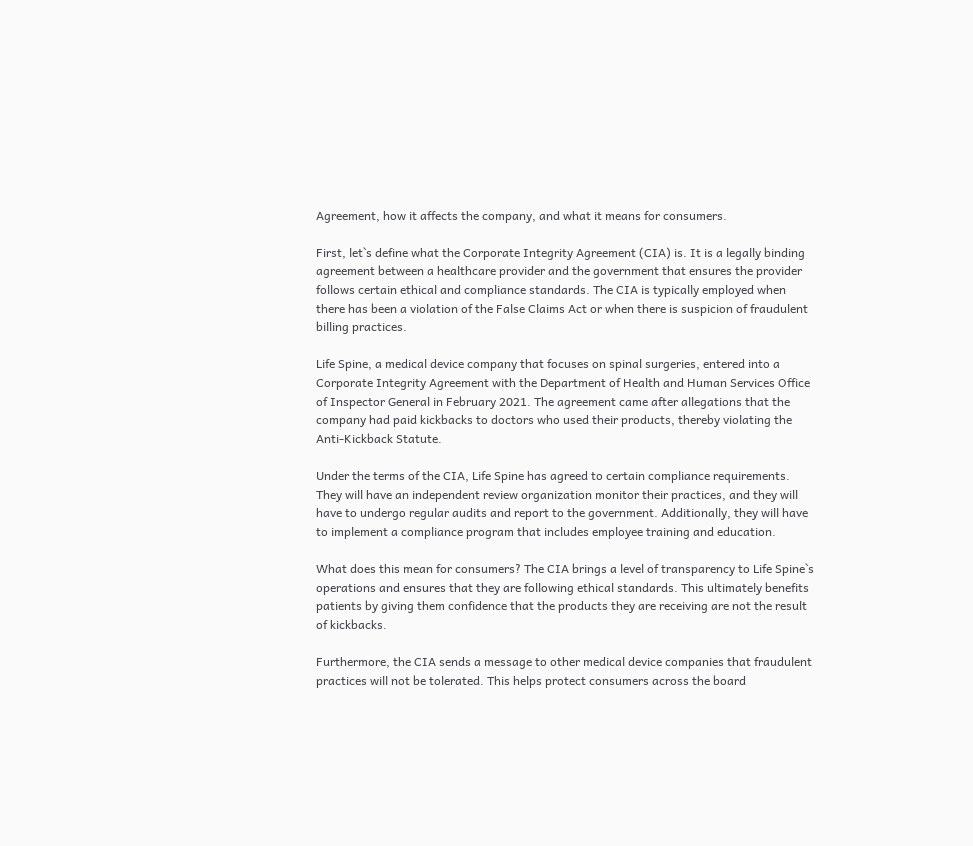Agreement, how it affects the company, and what it means for consumers.

First, let`s define what the Corporate Integrity Agreement (CIA) is. It is a legally binding agreement between a healthcare provider and the government that ensures the provider follows certain ethical and compliance standards. The CIA is typically employed when there has been a violation of the False Claims Act or when there is suspicion of fraudulent billing practices.

Life Spine, a medical device company that focuses on spinal surgeries, entered into a Corporate Integrity Agreement with the Department of Health and Human Services Office of Inspector General in February 2021. The agreement came after allegations that the company had paid kickbacks to doctors who used their products, thereby violating the Anti-Kickback Statute.

Under the terms of the CIA, Life Spine has agreed to certain compliance requirements. They will have an independent review organization monitor their practices, and they will have to undergo regular audits and report to the government. Additionally, they will have to implement a compliance program that includes employee training and education.

What does this mean for consumers? The CIA brings a level of transparency to Life Spine`s operations and ensures that they are following ethical standards. This ultimately benefits patients by giving them confidence that the products they are receiving are not the result of kickbacks.

Furthermore, the CIA sends a message to other medical device companies that fraudulent practices will not be tolerated. This helps protect consumers across the board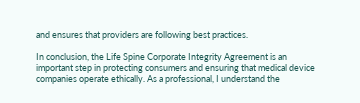and ensures that providers are following best practices.

In conclusion, the Life Spine Corporate Integrity Agreement is an important step in protecting consumers and ensuring that medical device companies operate ethically. As a professional, I understand the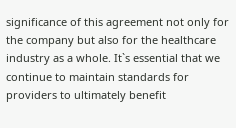significance of this agreement not only for the company but also for the healthcare industry as a whole. It`s essential that we continue to maintain standards for providers to ultimately benefit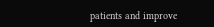patients and improve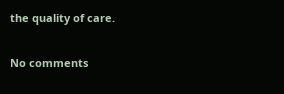the quality of care.

No comments